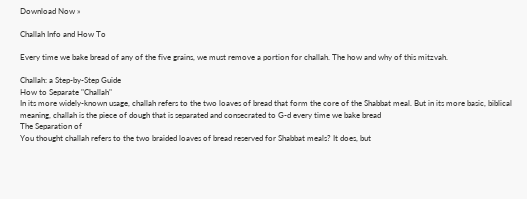Download Now »

Challah Info and How To

Every time we bake bread of any of the five grains, we must remove a portion for challah. The how and why of this mitzvah.

Challah: a Step-by-Step Guide
How to Separate "Challah"
In its more widely-known usage, challah refers to the two loaves of bread that form the core of the Shabbat meal. But in its more basic, biblical meaning, challah is the piece of dough that is separated and consecrated to G-d every time we bake bread
The Separation of
You thought challah refers to the two braided loaves of bread reserved for Shabbat meals? It does, but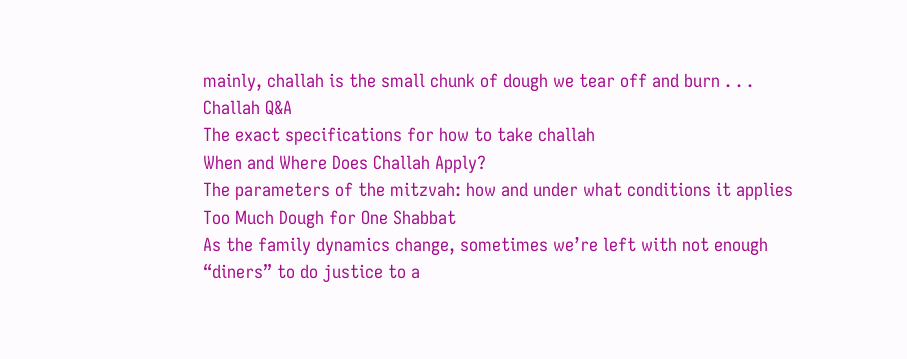mainly, challah is the small chunk of dough we tear off and burn . . .
Challah Q&A
The exact specifications for how to take challah
When and Where Does Challah Apply?
The parameters of the mitzvah: how and under what conditions it applies
Too Much Dough for One Shabbat
As the family dynamics change, sometimes we’re left with not enough “diners” to do justice to a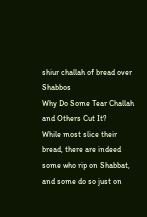shiur challah of bread over Shabbos
Why Do Some Tear Challah and Others Cut It?
While most slice their bread, there are indeed some who rip on Shabbat, and some do so just on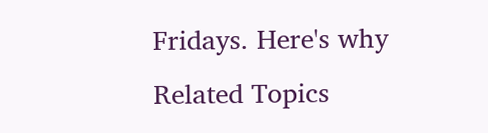Fridays. Here's why
Related Topics